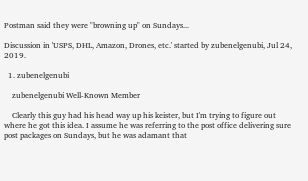Postman said they were "browning up" on Sundays...

Discussion in 'USPS, DHL, Amazon, Drones, etc.' started by zubenelgenubi, Jul 24, 2019.

  1. zubenelgenubi

    zubenelgenubi Well-Known Member

    Clearly this guy had his head way up his keister, but I'm trying to figure out where he got this idea. I assume he was referring to the post office delivering sure post packages on Sundays, but he was adamant that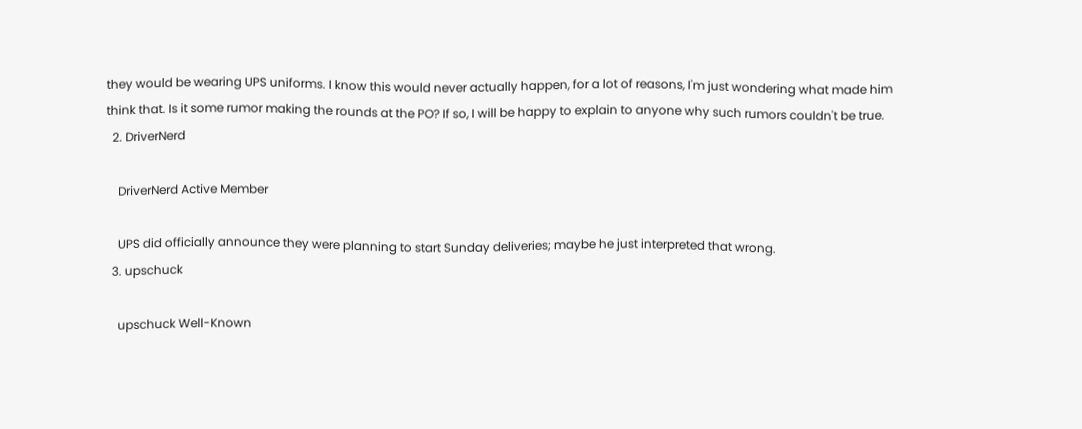they would be wearing UPS uniforms. I know this would never actually happen, for a lot of reasons, I'm just wondering what made him think that. Is it some rumor making the rounds at the PO? If so, I will be happy to explain to anyone why such rumors couldn't be true.
  2. DriverNerd

    DriverNerd Active Member

    UPS did officially announce they were planning to start Sunday deliveries; maybe he just interpreted that wrong.
  3. upschuck

    upschuck Well-Known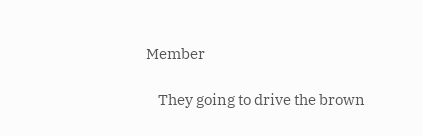Member

    They going to drive the brown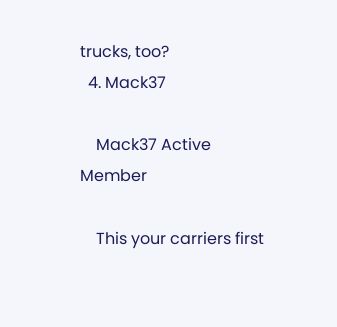trucks, too?
  4. Mack37

    Mack37 Active Member

    This your carriers first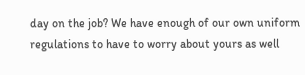day on the job? We have enough of our own uniform regulations to have to worry about yours as well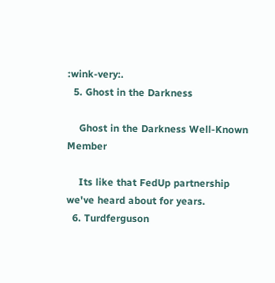:wink-very:.
  5. Ghost in the Darkness

    Ghost in the Darkness Well-Known Member

    Its like that FedUp partnership we've heard about for years.
  6. Turdferguson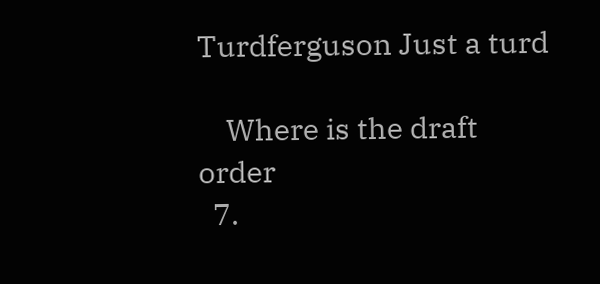Turdferguson Just a turd

    Where is the draft order
  7.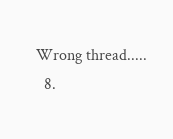Wrong thread.....
  8.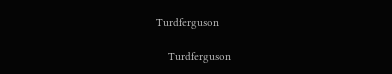Turdferguson

    Turdferguson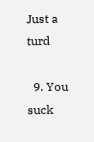Just a turd

  9. You suck